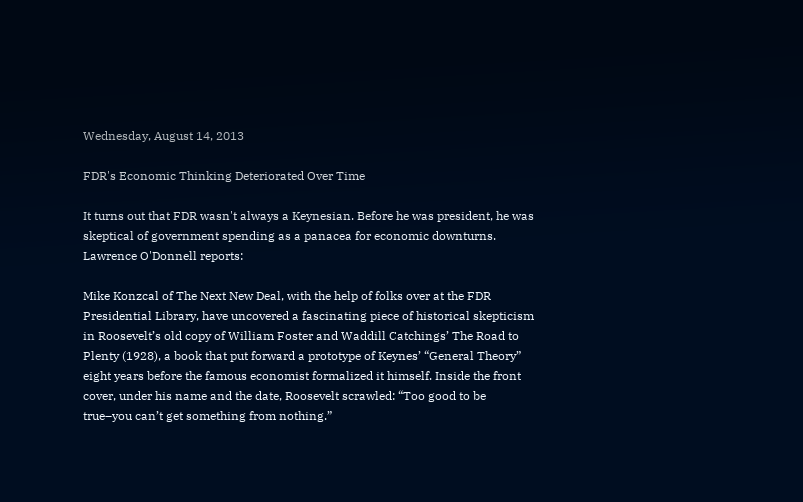Wednesday, August 14, 2013

FDR's Economic Thinking Deteriorated Over Time

It turns out that FDR wasn't always a Keynesian. Before he was president, he was skeptical of government spending as a panacea for economic downturns. Lawrence O'Donnell reports:

Mike Konzcal of The Next New Deal, with the help of folks over at the FDR Presidential Library, have uncovered a fascinating piece of historical skepticism in Roosevelt’s old copy of William Foster and Waddill Catchings’ The Road to Plenty (1928), a book that put forward a prototype of Keynes’ “General Theory” eight years before the famous economist formalized it himself. Inside the front cover, under his name and the date, Roosevelt scrawled: “Too good to be true–you can’t get something from nothing.”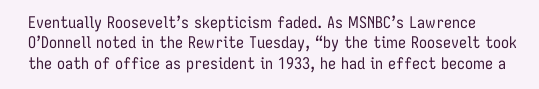Eventually Roosevelt’s skepticism faded. As MSNBC’s Lawrence O’Donnell noted in the Rewrite Tuesday, “by the time Roosevelt took the oath of office as president in 1933, he had in effect become a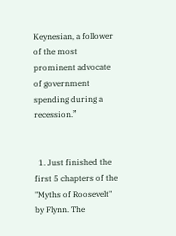Keynesian, a follower of the most prominent advocate of government spending during a recession.”


  1. Just finished the first 5 chapters of the "Myths of Roosevelt" by Flynn. The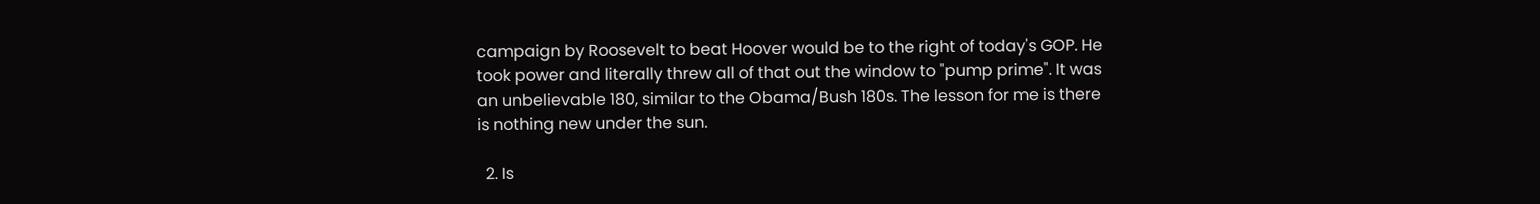campaign by Roosevelt to beat Hoover would be to the right of today's GOP. He took power and literally threw all of that out the window to "pump prime". It was an unbelievable 180, similar to the Obama/Bush 180s. The lesson for me is there is nothing new under the sun.

  2. Is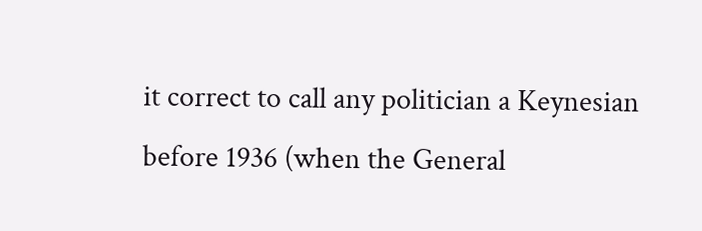it correct to call any politician a Keynesian before 1936 (when the General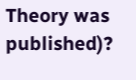Theory was published)?